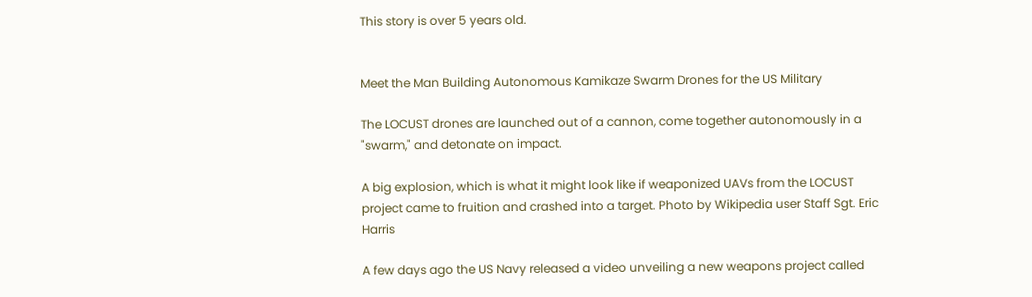This story is over 5 years old.


Meet the Man Building Autonomous Kamikaze Swarm Drones for the US Military

The LOCUST drones are launched out of a cannon, come together autonomously in a "swarm," and detonate on impact.

A big explosion, which is what it might look like if weaponized UAVs from the LOCUST project came to fruition and crashed into a target. Photo by Wikipedia user Staff Sgt. Eric Harris

A few days ago the US Navy released a video unveiling a new weapons project called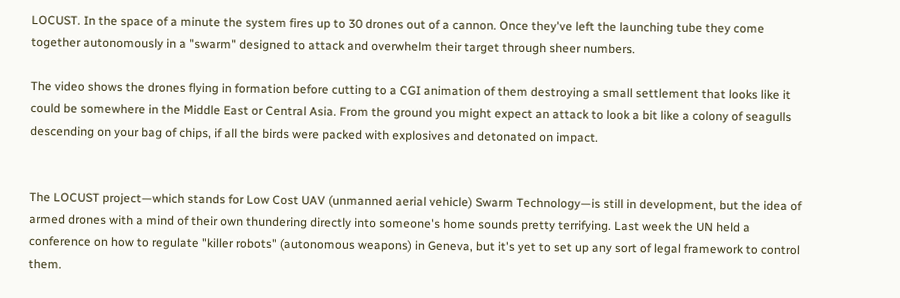LOCUST. In the space of a minute the system fires up to 30 drones out of a cannon. Once they've left the launching tube they come together autonomously in a "swarm" designed to attack and overwhelm their target through sheer numbers.

The video shows the drones flying in formation before cutting to a CGI animation of them destroying a small settlement that looks like it could be somewhere in the Middle East or Central Asia. From the ground you might expect an attack to look a bit like a colony of seagulls descending on your bag of chips, if all the birds were packed with explosives and detonated on impact.


The LOCUST project—which stands for Low Cost UAV (unmanned aerial vehicle) Swarm Technology—is still in development, but the idea of armed drones with a mind of their own thundering directly into someone's home sounds pretty terrifying. Last week the UN held a conference on how to regulate "killer robots" (autonomous weapons) in Geneva, but it's yet to set up any sort of legal framework to control them.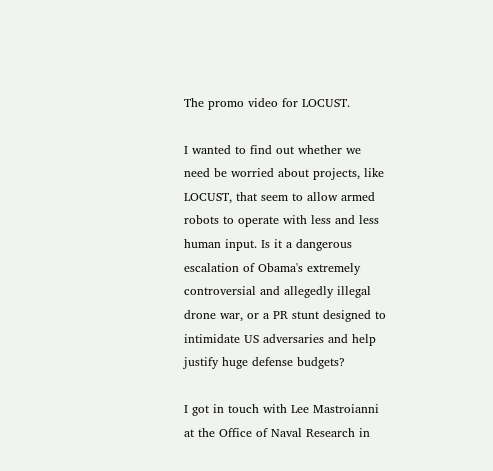The promo video for LOCUST.

I wanted to find out whether we need be worried about projects, like LOCUST, that seem to allow armed robots to operate with less and less human input. Is it a dangerous escalation of Obama's extremely controversial and allegedly illegal drone war, or a PR stunt designed to intimidate US adversaries and help justify huge defense budgets?

I got in touch with Lee Mastroianni at the Office of Naval Research in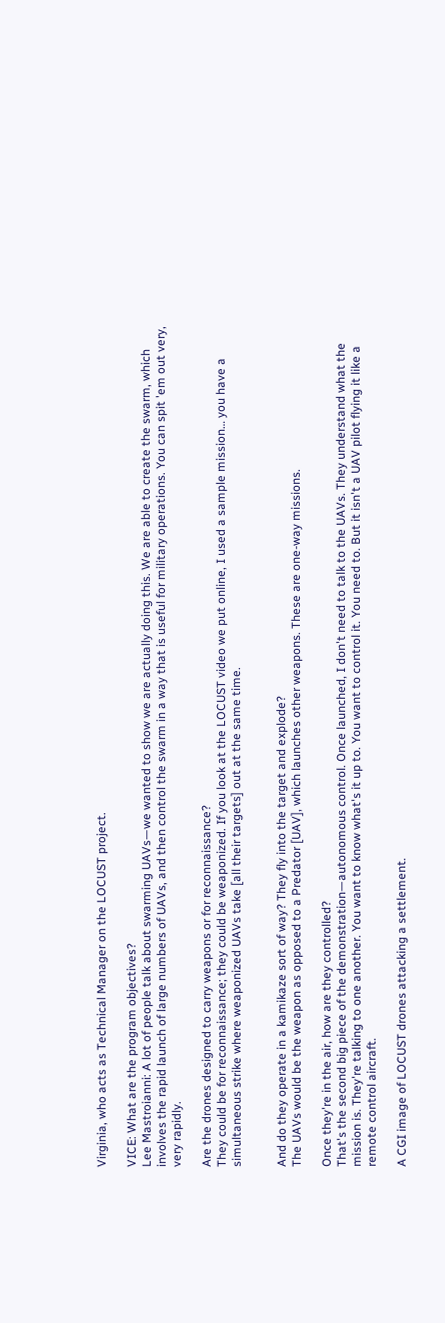Virginia, who acts as Technical Manager on the LOCUST project.

VICE: What are the program objectives?
Lee Mastroianni: A lot of people talk about swarming UAVs—we wanted to show we are actually doing this. We are able to create the swarm, which involves the rapid launch of large numbers of UAVs, and then control the swarm in a way that is useful for military operations. You can spit 'em out very, very rapidly.

Are the drones designed to carry weapons or for reconnaissance?
They could be for reconnaissance; they could be weaponized. If you look at the LOCUST video we put online, I used a sample mission… you have a simultaneous strike where weaponized UAVs take [all their targets] out at the same time.


And do they operate in a kamikaze sort of way? They fly into the target and explode?
The UAVs would be the weapon as opposed to a Predator [UAV], which launches other weapons. These are one-way missions.

Once they're in the air, how are they controlled?
That's the second big piece of the demonstration—autonomous control. Once launched, I don't need to talk to the UAVs. They understand what the mission is. They're talking to one another. You want to know what's it up to. You want to control it. You need to. But it isn't a UAV pilot flying it like a remote control aircraft.

A CGI image of LOCUST drones attacking a settlement.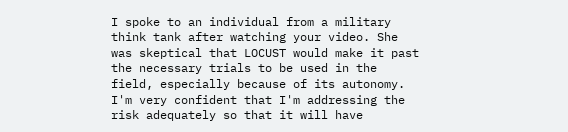I spoke to an individual from a military think tank after watching your video. She was skeptical that LOCUST would make it past the necessary trials to be used in the field, especially because of its autonomy.
I'm very confident that I'm addressing the risk adequately so that it will have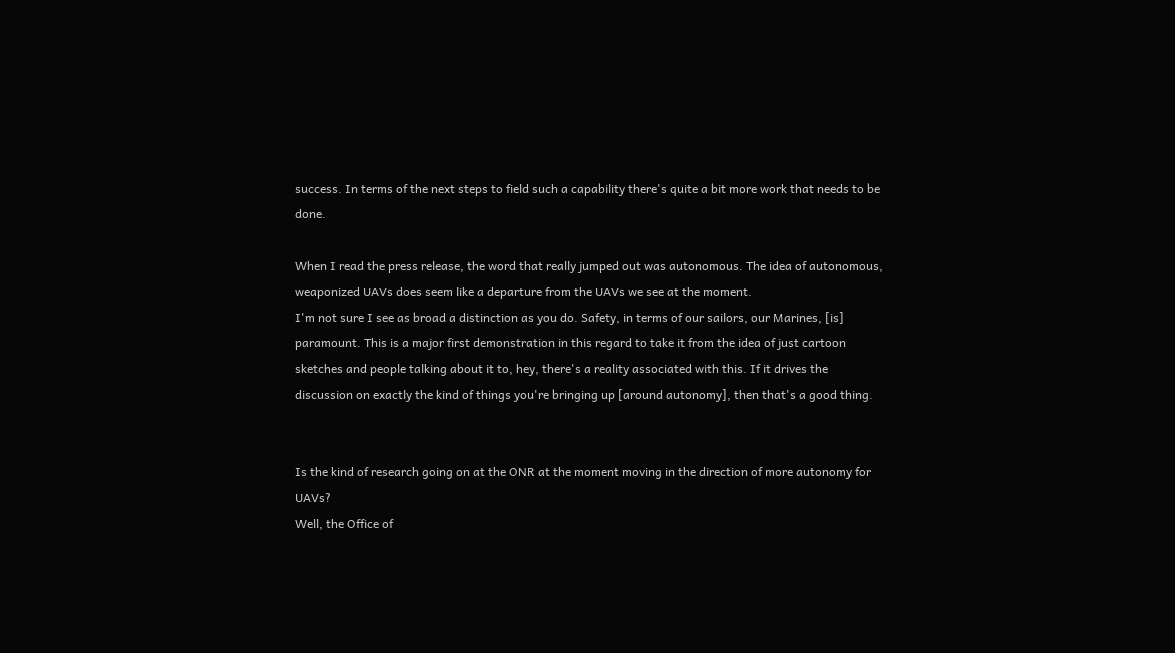success. In terms of the next steps to field such a capability there's quite a bit more work that needs to be done.

When I read the press release, the word that really jumped out was autonomous. The idea of autonomous, weaponized UAVs does seem like a departure from the UAVs we see at the moment.
I'm not sure I see as broad a distinction as you do. Safety, in terms of our sailors, our Marines, [is] paramount. This is a major first demonstration in this regard to take it from the idea of just cartoon sketches and people talking about it to, hey, there's a reality associated with this. If it drives the discussion on exactly the kind of things you're bringing up [around autonomy], then that's a good thing.


Is the kind of research going on at the ONR at the moment moving in the direction of more autonomy for UAVs?
Well, the Office of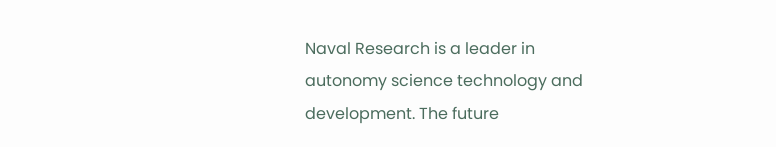Naval Research is a leader in autonomy science technology and development. The future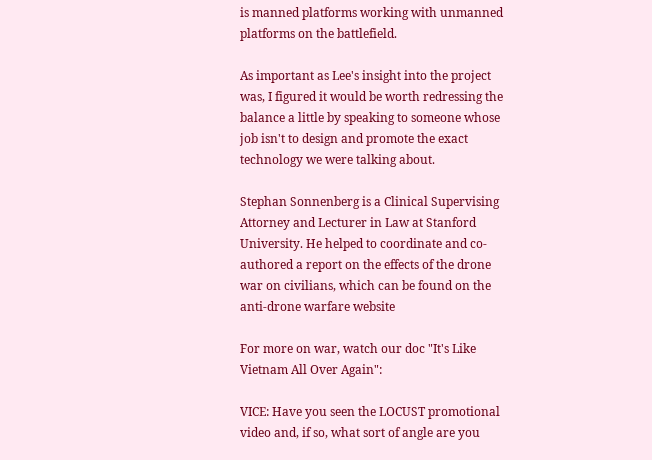is manned platforms working with unmanned platforms on the battlefield.

As important as Lee's insight into the project was, I figured it would be worth redressing the balance a little by speaking to someone whose job isn't to design and promote the exact technology we were talking about.

Stephan Sonnenberg is a Clinical Supervising Attorney and Lecturer in Law at Stanford University. He helped to coordinate and co-authored a report on the effects of the drone war on civilians, which can be found on the anti-drone warfare website

For more on war, watch our doc "It's Like Vietnam All Over Again":

VICE: Have you seen the LOCUST promotional video and, if so, what sort of angle are you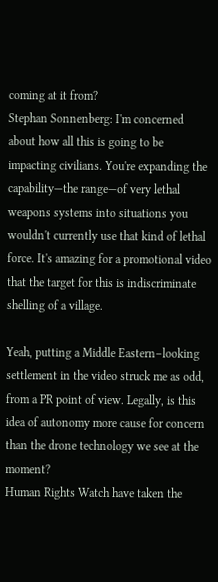coming at it from?
Stephan Sonnenberg: I'm concerned about how all this is going to be impacting civilians. You're expanding the capability—the range—of very lethal weapons systems into situations you wouldn't currently use that kind of lethal force. It's amazing for a promotional video that the target for this is indiscriminate shelling of a village.

Yeah, putting a Middle Eastern–looking settlement in the video struck me as odd, from a PR point of view. Legally, is this idea of autonomy more cause for concern than the drone technology we see at the moment?
Human Rights Watch have taken the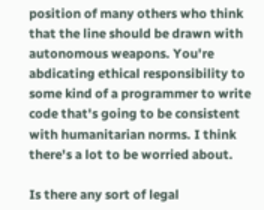position of many others who think that the line should be drawn with autonomous weapons. You're abdicating ethical responsibility to some kind of a programmer to write code that's going to be consistent with humanitarian norms. I think there's a lot to be worried about.

Is there any sort of legal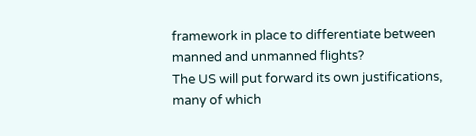framework in place to differentiate between manned and unmanned flights?
The US will put forward its own justifications, many of which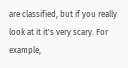are classified, but if you really look at it it's very scary. For example,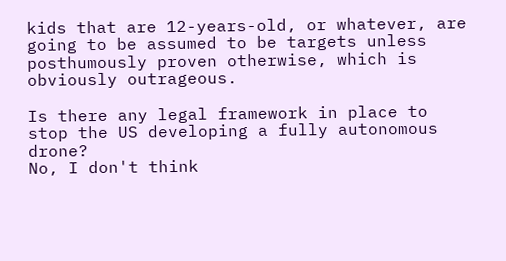kids that are 12-years-old, or whatever, are going to be assumed to be targets unless posthumously proven otherwise, which is obviously outrageous.

Is there any legal framework in place to stop the US developing a fully autonomous drone?
No, I don't think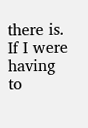there is. If I were having to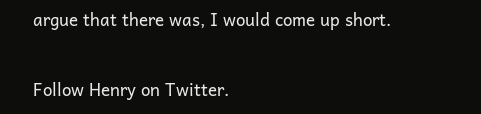argue that there was, I would come up short.

Follow Henry on Twitter.